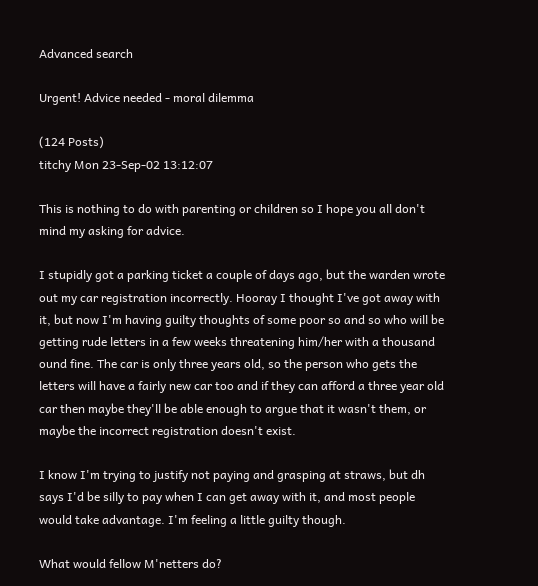Advanced search

Urgent! Advice needed - moral dilemma

(124 Posts)
titchy Mon 23-Sep-02 13:12:07

This is nothing to do with parenting or children so I hope you all don't mind my asking for advice.

I stupidly got a parking ticket a couple of days ago, but the warden wrote out my car registration incorrectly. Hooray I thought I've got away with it, but now I'm having guilty thoughts of some poor so and so who will be getting rude letters in a few weeks threatening him/her with a thousand ound fine. The car is only three years old, so the person who gets the letters will have a fairly new car too and if they can afford a three year old car then maybe they'll be able enough to argue that it wasn't them, or maybe the incorrect registration doesn't exist.

I know I'm trying to justify not paying and grasping at straws, but dh says I'd be silly to pay when I can get away with it, and most people would take advantage. I'm feeling a little guilty though.

What would fellow M'netters do?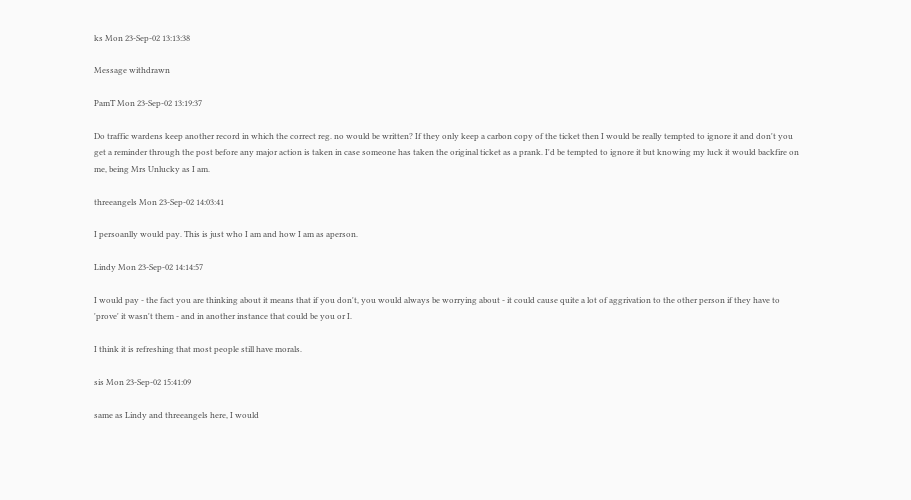ks Mon 23-Sep-02 13:13:38

Message withdrawn

PamT Mon 23-Sep-02 13:19:37

Do traffic wardens keep another record in which the correct reg. no would be written? If they only keep a carbon copy of the ticket then I would be really tempted to ignore it and don't you get a reminder through the post before any major action is taken in case someone has taken the original ticket as a prank. I'd be tempted to ignore it but knowing my luck it would backfire on me, being Mrs Unlucky as I am.

threeangels Mon 23-Sep-02 14:03:41

I persoanlly would pay. This is just who I am and how I am as aperson.

Lindy Mon 23-Sep-02 14:14:57

I would pay - the fact you are thinking about it means that if you don't, you would always be worrying about - it could cause quite a lot of aggrivation to the other person if they have to 'prove' it wasn't them - and in another instance that could be you or I.

I think it is refreshing that most people still have morals.

sis Mon 23-Sep-02 15:41:09

same as Lindy and threeangels here, I would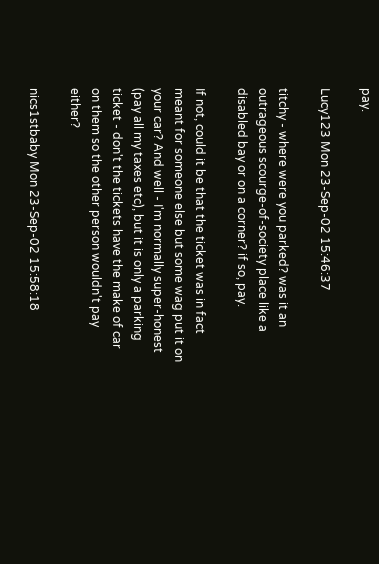pay.

Lucy123 Mon 23-Sep-02 15:46:37

titchy - where were you parked? was it an outrageous scourge-of-society place like a disabled bay or on a corner? if so, pay.

If not, could it be that the ticket was in fact meant for someone else but some wag put it on your car? And well - I'm normally super-honest (pay all my taxes etc), but it is only a parking ticket - don't the tickets have the make of car on them so the other person wouldn't pay either?

nics1stbaby Mon 23-Sep-02 15:58:18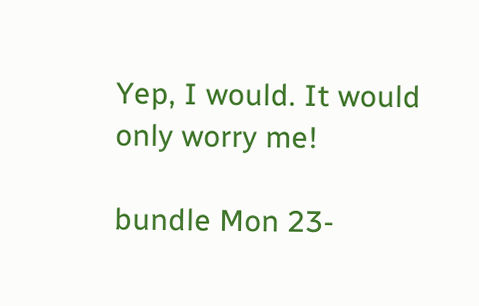Yep, I would. It would only worry me!

bundle Mon 23-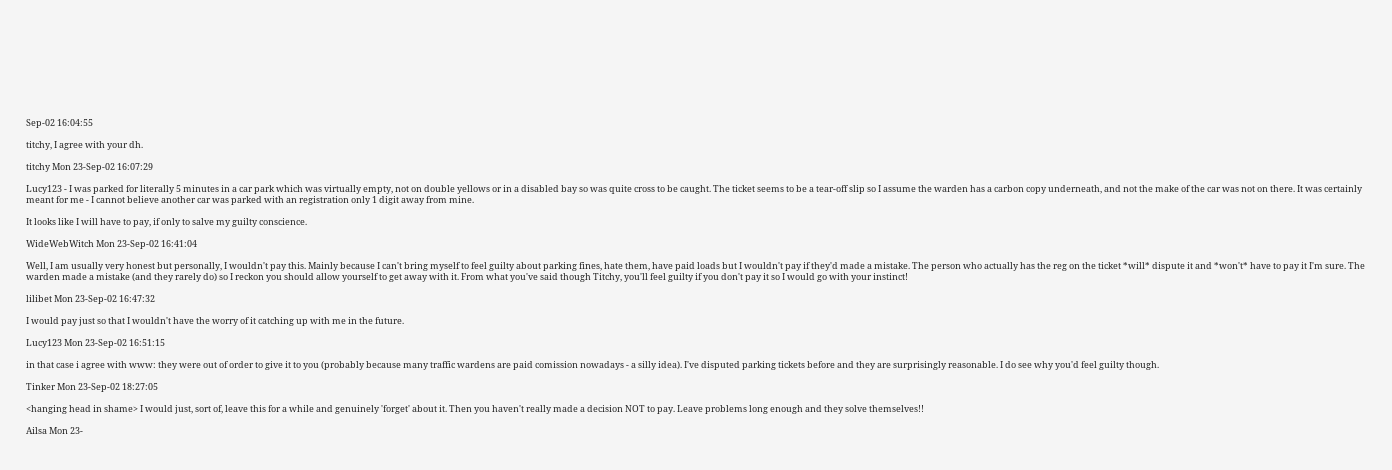Sep-02 16:04:55

titchy, I agree with your dh.

titchy Mon 23-Sep-02 16:07:29

Lucy123 - I was parked for literally 5 minutes in a car park which was virtually empty, not on double yellows or in a disabled bay so was quite cross to be caught. The ticket seems to be a tear-off slip so I assume the warden has a carbon copy underneath, and not the make of the car was not on there. It was certainly meant for me - I cannot believe another car was parked with an registration only 1 digit away from mine.

It looks like I will have to pay, if only to salve my guilty conscience.

WideWebWitch Mon 23-Sep-02 16:41:04

Well, I am usually very honest but personally, I wouldn't pay this. Mainly because I can't bring myself to feel guilty about parking fines, hate them, have paid loads but I wouldn't pay if they'd made a mistake. The person who actually has the reg on the ticket *will* dispute it and *won't* have to pay it I'm sure. The warden made a mistake (and they rarely do) so I reckon you should allow yourself to get away with it. From what you've said though Titchy, you'll feel guilty if you don't pay it so I would go with your instinct!

lilibet Mon 23-Sep-02 16:47:32

I would pay just so that I wouldn't have the worry of it catching up with me in the future.

Lucy123 Mon 23-Sep-02 16:51:15

in that case i agree with www: they were out of order to give it to you (probably because many traffic wardens are paid comission nowadays - a silly idea). I've disputed parking tickets before and they are surprisingly reasonable. I do see why you'd feel guilty though.

Tinker Mon 23-Sep-02 18:27:05

<hanging head in shame> I would just, sort of, leave this for a while and genuinely 'forget' about it. Then you haven't really made a decision NOT to pay. Leave problems long enough and they solve themselves!!

Ailsa Mon 23-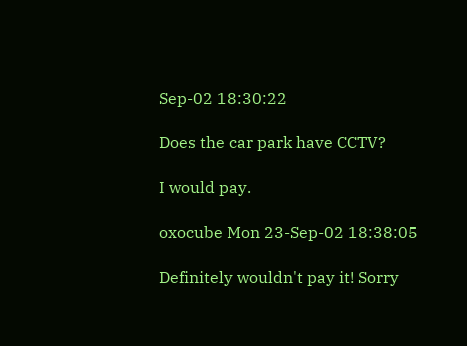Sep-02 18:30:22

Does the car park have CCTV?

I would pay.

oxocube Mon 23-Sep-02 18:38:05

Definitely wouldn't pay it! Sorry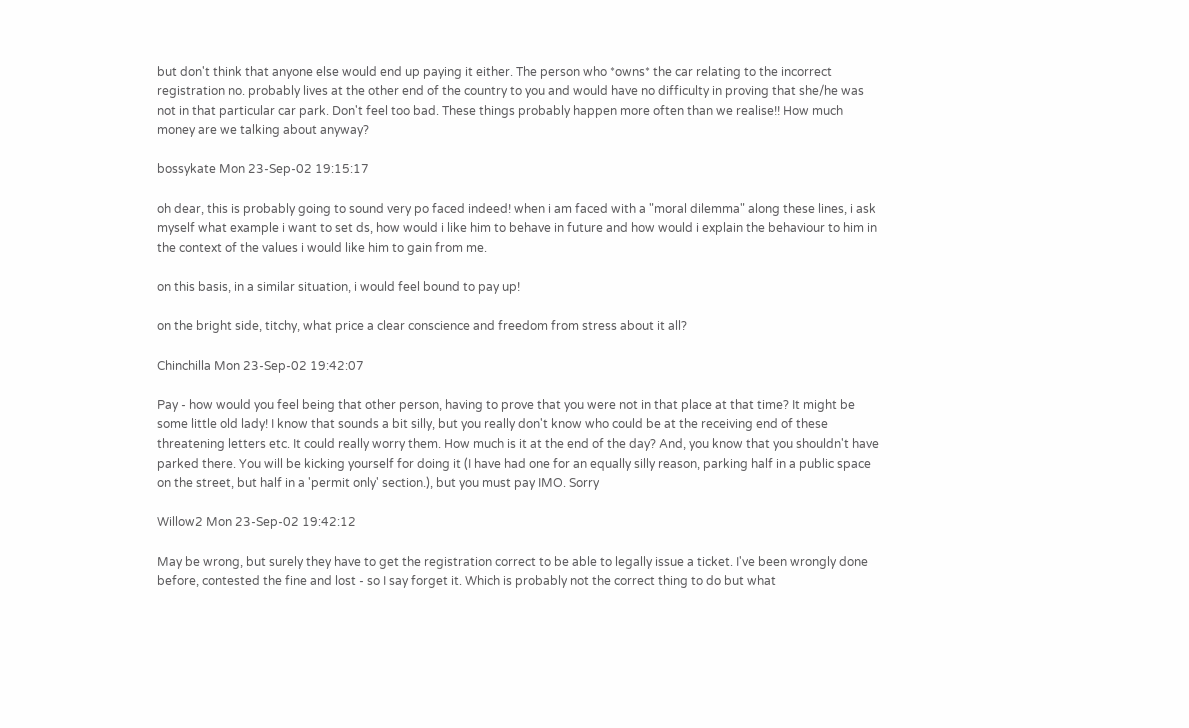but don't think that anyone else would end up paying it either. The person who *owns* the car relating to the incorrect registration no. probably lives at the other end of the country to you and would have no difficulty in proving that she/he was not in that particular car park. Don't feel too bad. These things probably happen more often than we realise!! How much money are we talking about anyway?

bossykate Mon 23-Sep-02 19:15:17

oh dear, this is probably going to sound very po faced indeed! when i am faced with a "moral dilemma" along these lines, i ask myself what example i want to set ds, how would i like him to behave in future and how would i explain the behaviour to him in the context of the values i would like him to gain from me.

on this basis, in a similar situation, i would feel bound to pay up!

on the bright side, titchy, what price a clear conscience and freedom from stress about it all?

Chinchilla Mon 23-Sep-02 19:42:07

Pay - how would you feel being that other person, having to prove that you were not in that place at that time? It might be some little old lady! I know that sounds a bit silly, but you really don't know who could be at the receiving end of these threatening letters etc. It could really worry them. How much is it at the end of the day? And, you know that you shouldn't have parked there. You will be kicking yourself for doing it (I have had one for an equally silly reason, parking half in a public space on the street, but half in a 'permit only' section.), but you must pay IMO. Sorry

Willow2 Mon 23-Sep-02 19:42:12

May be wrong, but surely they have to get the registration correct to be able to legally issue a ticket. I've been wrongly done before, contested the fine and lost - so I say forget it. Which is probably not the correct thing to do but what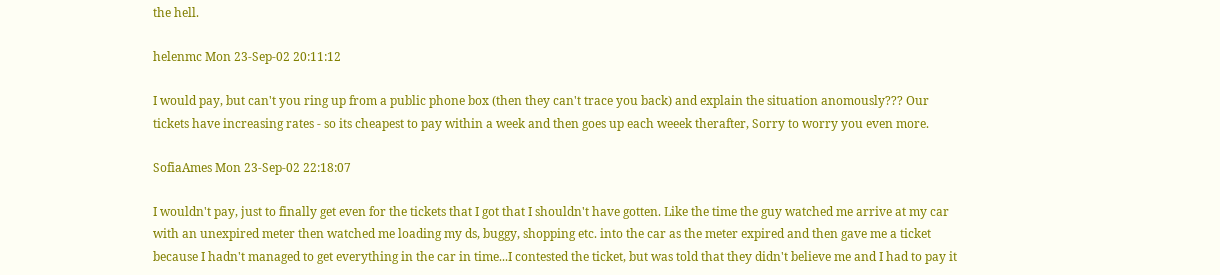the hell.

helenmc Mon 23-Sep-02 20:11:12

I would pay, but can't you ring up from a public phone box (then they can't trace you back) and explain the situation anomously??? Our tickets have increasing rates - so its cheapest to pay within a week and then goes up each weeek therafter, Sorry to worry you even more.

SofiaAmes Mon 23-Sep-02 22:18:07

I wouldn't pay, just to finally get even for the tickets that I got that I shouldn't have gotten. Like the time the guy watched me arrive at my car with an unexpired meter then watched me loading my ds, buggy, shopping etc. into the car as the meter expired and then gave me a ticket because I hadn't managed to get everything in the car in time...I contested the ticket, but was told that they didn't believe me and I had to pay it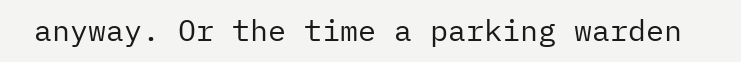anyway. Or the time a parking warden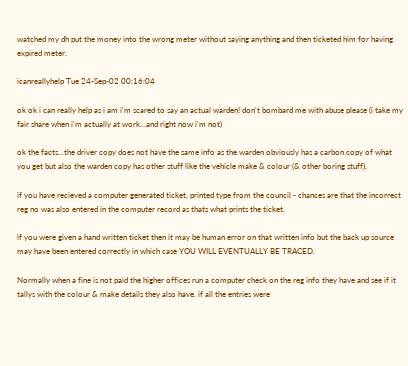watched my dh put the money into the wrong meter without saying anything and then ticketed him for having expired meter.

icanreallyhelp Tue 24-Sep-02 00:16:04

ok ok i can really help as i am i'm scared to say an actual warden! don't bombard me with abuse please (i take my fair share when i'm actually at work...and right now i'm not)

ok the facts...the driver copy does not have the same info as the warden obviously has a carbon copy of what you get but also the warden copy has other stuff like the vehicle make & colour (& other boring stuff).

if you have recieved a computer generated ticket, printed type from the council - chances are that the incorrect reg no was also entered in the computer record as thats what prints the ticket.

if you were given a hand written ticket then it may be human error on that written info but the back up source may have been entered correctly in which case YOU WILL EVENTUALLY BE TRACED.

Normally when a fine is not paid the higher offices run a computer check on the reg info they have and see if it tallys with the colour & make details they also have. if all the entries were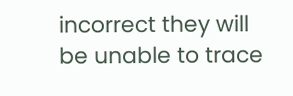incorrect they will be unable to trace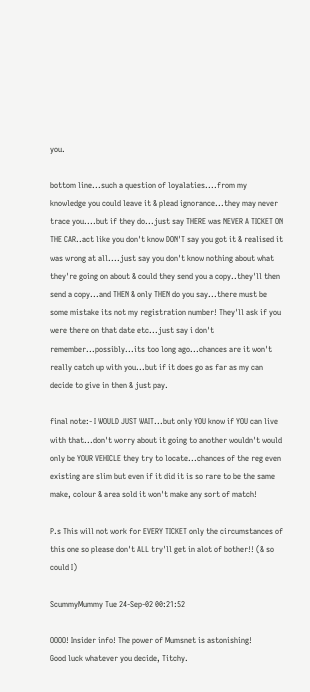you.

bottom line...such a question of loyalaties....from my knowledge you could leave it & plead ignorance...they may never trace you....but if they do...just say THERE was NEVER A TICKET ON THE CAR..act like you don't know DON'T say you got it & realised it was wrong at all....just say you don't know nothing about what they're going on about & could they send you a copy..they'll then send a copy...and THEN & only THEN do you say...there must be some mistake its not my registration number! They'll ask if you were there on that date etc...just say i don't remember...possibly...its too long ago...chances are it won't really catch up with you...but if it does go as far as my can decide to give in then & just pay.

final note:- I WOULD JUST WAIT...but only YOU know if YOU can live with that...don't worry about it going to another wouldn't would only be YOUR VEHICLE they try to locate...chances of the reg even existing are slim but even if it did it is so rare to be the same make, colour & area sold it won't make any sort of match!

P.s This will not work for EVERY TICKET only the circumstances of this one so please don't ALL try'll get in alot of bother!! (& so could I)

ScummyMummy Tue 24-Sep-02 00:21:52

OOOO! Insider info! The power of Mumsnet is astonishing!
Good luck whatever you decide, Titchy.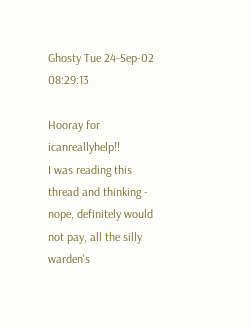Ghosty Tue 24-Sep-02 08:29:13

Hooray for icanreallyhelp!!
I was reading this thread and thinking - nope, definitely would not pay, all the silly warden's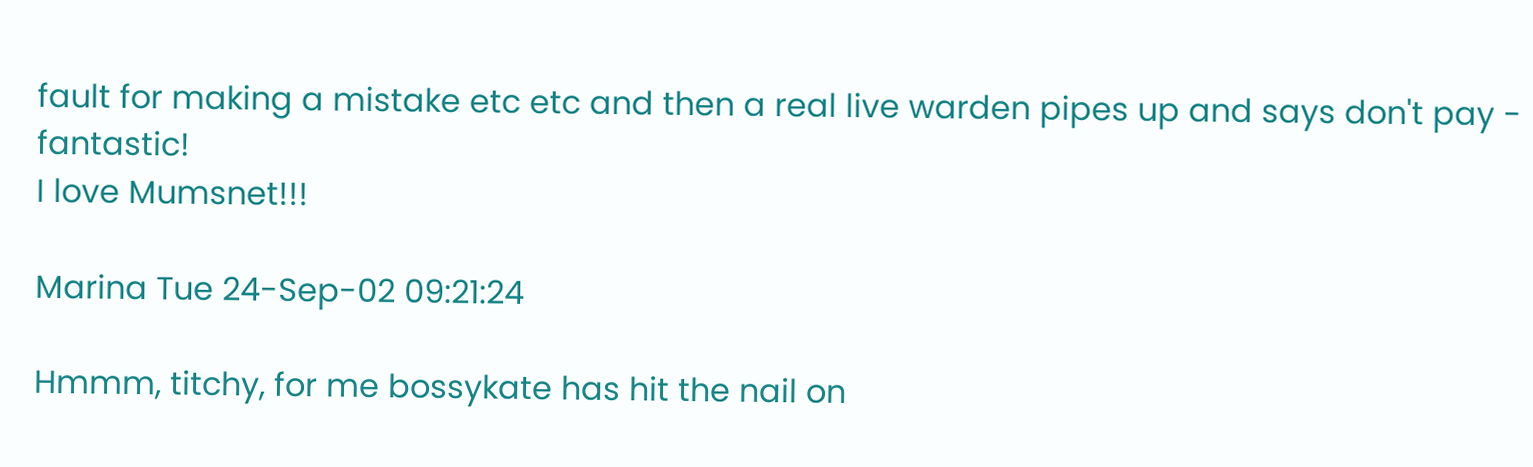fault for making a mistake etc etc and then a real live warden pipes up and says don't pay - fantastic!
I love Mumsnet!!!

Marina Tue 24-Sep-02 09:21:24

Hmmm, titchy, for me bossykate has hit the nail on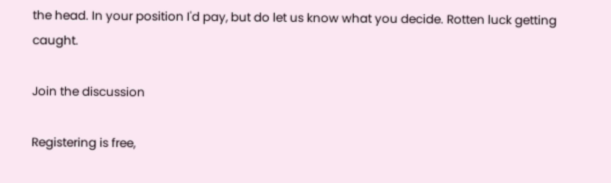the head. In your position I'd pay, but do let us know what you decide. Rotten luck getting caught.

Join the discussion

Registering is free,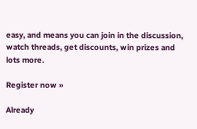easy, and means you can join in the discussion, watch threads, get discounts, win prizes and lots more.

Register now »

Already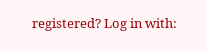registered? Log in with: